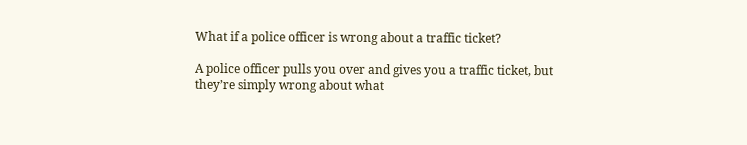What if a police officer is wrong about a traffic ticket?

A police officer pulls you over and gives you a traffic ticket, but they’re simply wrong about what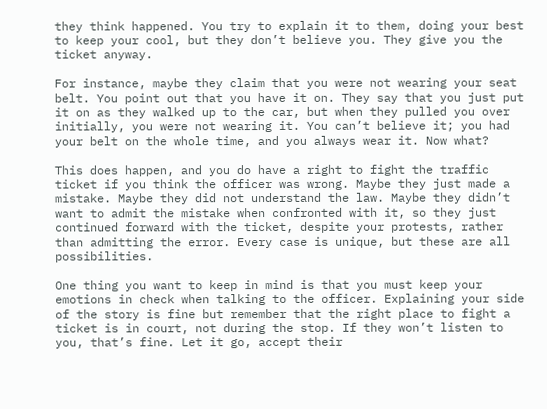they think happened. You try to explain it to them, doing your best to keep your cool, but they don’t believe you. They give you the ticket anyway.

For instance, maybe they claim that you were not wearing your seat belt. You point out that you have it on. They say that you just put it on as they walked up to the car, but when they pulled you over initially, you were not wearing it. You can’t believe it; you had your belt on the whole time, and you always wear it. Now what?

This does happen, and you do have a right to fight the traffic ticket if you think the officer was wrong. Maybe they just made a mistake. Maybe they did not understand the law. Maybe they didn’t want to admit the mistake when confronted with it, so they just continued forward with the ticket, despite your protests, rather than admitting the error. Every case is unique, but these are all possibilities.

One thing you want to keep in mind is that you must keep your emotions in check when talking to the officer. Explaining your side of the story is fine but remember that the right place to fight a ticket is in court, not during the stop. If they won’t listen to you, that’s fine. Let it go, accept their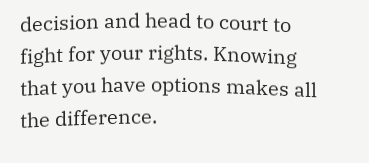decision and head to court to fight for your rights. Knowing that you have options makes all the difference.